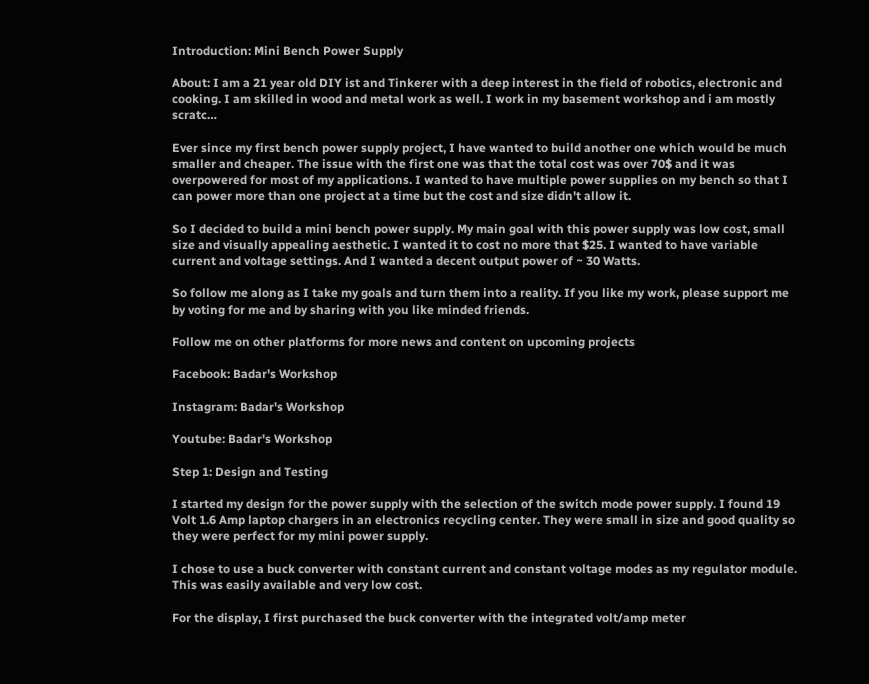Introduction: Mini Bench Power Supply

About: I am a 21 year old DIY ist and Tinkerer with a deep interest in the field of robotics, electronic and cooking. I am skilled in wood and metal work as well. I work in my basement workshop and i am mostly scratc…

Ever since my first bench power supply project, I have wanted to build another one which would be much smaller and cheaper. The issue with the first one was that the total cost was over 70$ and it was overpowered for most of my applications. I wanted to have multiple power supplies on my bench so that I can power more than one project at a time but the cost and size didn't allow it.

So I decided to build a mini bench power supply. My main goal with this power supply was low cost, small size and visually appealing aesthetic. I wanted it to cost no more that $25. I wanted to have variable current and voltage settings. And I wanted a decent output power of ~ 30 Watts.

So follow me along as I take my goals and turn them into a reality. If you like my work, please support me by voting for me and by sharing with you like minded friends.

Follow me on other platforms for more news and content on upcoming projects

Facebook: Badar's Workshop

Instagram: Badar's Workshop

Youtube: Badar's Workshop

Step 1: Design and Testing

I started my design for the power supply with the selection of the switch mode power supply. I found 19 Volt 1.6 Amp laptop chargers in an electronics recycling center. They were small in size and good quality so they were perfect for my mini power supply.

I chose to use a buck converter with constant current and constant voltage modes as my regulator module. This was easily available and very low cost.

For the display, I first purchased the buck converter with the integrated volt/amp meter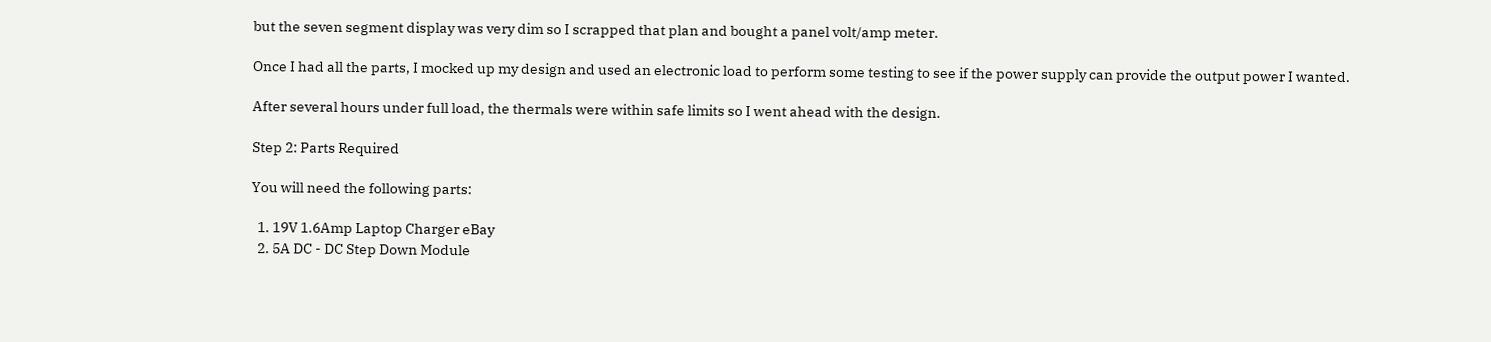but the seven segment display was very dim so I scrapped that plan and bought a panel volt/amp meter.

Once I had all the parts, I mocked up my design and used an electronic load to perform some testing to see if the power supply can provide the output power I wanted.

After several hours under full load, the thermals were within safe limits so I went ahead with the design.

Step 2: Parts Required

You will need the following parts:

  1. 19V 1.6Amp Laptop Charger eBay
  2. 5A DC - DC Step Down Module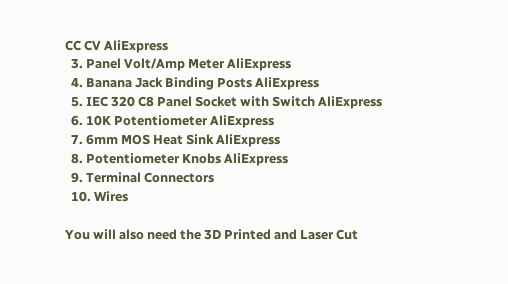CC CV AliExpress
  3. Panel Volt/Amp Meter AliExpress
  4. Banana Jack Binding Posts AliExpress
  5. IEC 320 C8 Panel Socket with Switch AliExpress
  6. 10K Potentiometer AliExpress
  7. 6mm MOS Heat Sink AliExpress
  8. Potentiometer Knobs AliExpress
  9. Terminal Connectors
  10. Wires

You will also need the 3D Printed and Laser Cut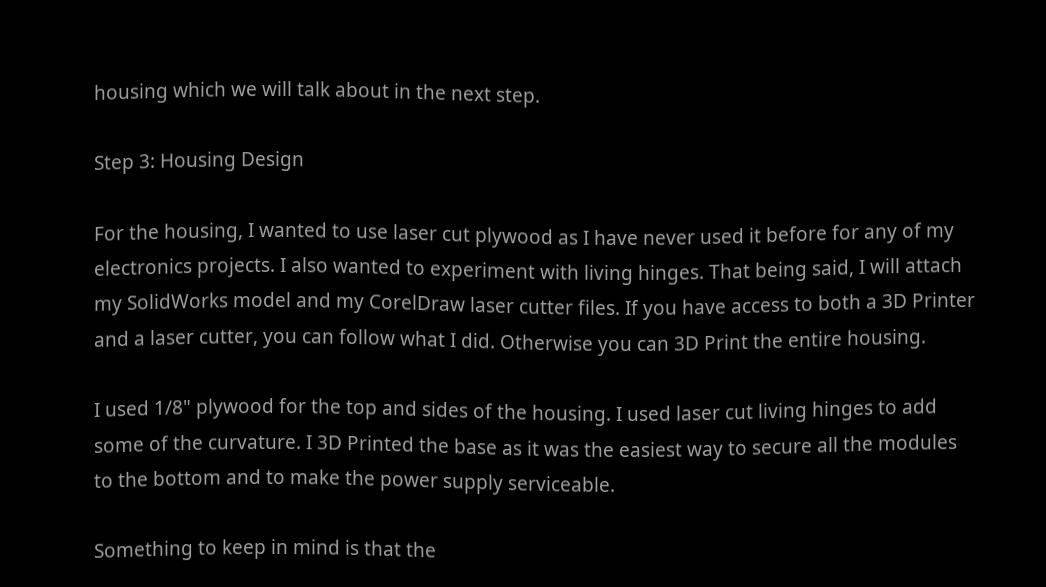housing which we will talk about in the next step.

Step 3: Housing Design

For the housing, I wanted to use laser cut plywood as I have never used it before for any of my electronics projects. I also wanted to experiment with living hinges. That being said, I will attach my SolidWorks model and my CorelDraw laser cutter files. If you have access to both a 3D Printer and a laser cutter, you can follow what I did. Otherwise you can 3D Print the entire housing.

I used 1/8" plywood for the top and sides of the housing. I used laser cut living hinges to add some of the curvature. I 3D Printed the base as it was the easiest way to secure all the modules to the bottom and to make the power supply serviceable.

Something to keep in mind is that the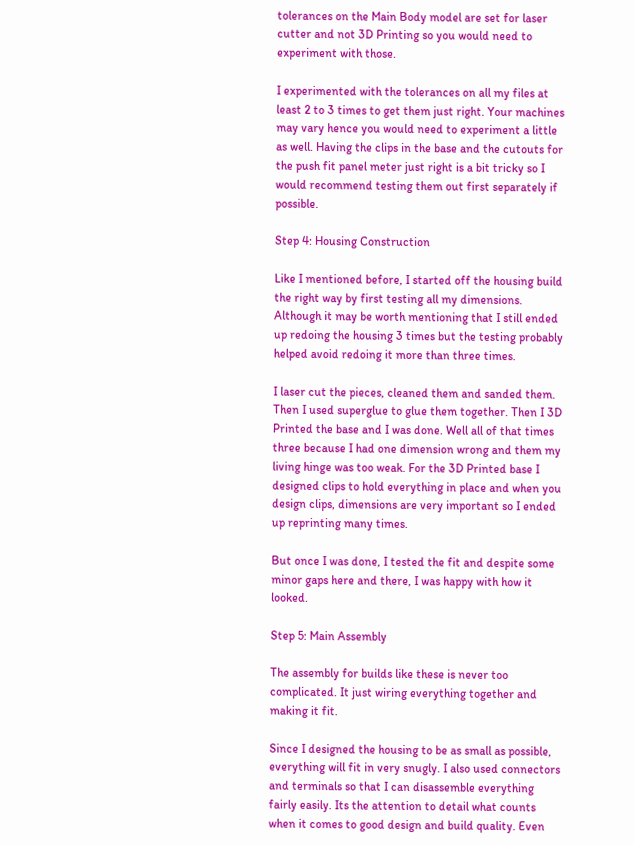tolerances on the Main Body model are set for laser cutter and not 3D Printing so you would need to experiment with those.

I experimented with the tolerances on all my files at least 2 to 3 times to get them just right. Your machines may vary hence you would need to experiment a little as well. Having the clips in the base and the cutouts for the push fit panel meter just right is a bit tricky so I would recommend testing them out first separately if possible.

Step 4: Housing Construction

Like I mentioned before, I started off the housing build the right way by first testing all my dimensions. Although it may be worth mentioning that I still ended up redoing the housing 3 times but the testing probably helped avoid redoing it more than three times.

I laser cut the pieces, cleaned them and sanded them. Then I used superglue to glue them together. Then I 3D Printed the base and I was done. Well all of that times three because I had one dimension wrong and them my living hinge was too weak. For the 3D Printed base I designed clips to hold everything in place and when you design clips, dimensions are very important so I ended up reprinting many times.

But once I was done, I tested the fit and despite some minor gaps here and there, I was happy with how it looked.

Step 5: Main Assembly

The assembly for builds like these is never too complicated. It just wiring everything together and making it fit.

Since I designed the housing to be as small as possible, everything will fit in very snugly. I also used connectors and terminals so that I can disassemble everything fairly easily. Its the attention to detail what counts when it comes to good design and build quality. Even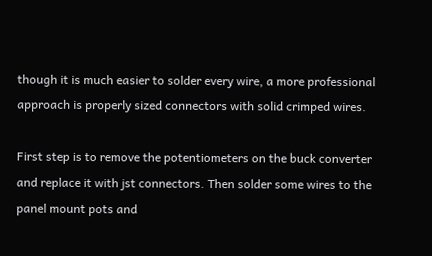though it is much easier to solder every wire, a more professional approach is properly sized connectors with solid crimped wires.

First step is to remove the potentiometers on the buck converter and replace it with jst connectors. Then solder some wires to the panel mount pots and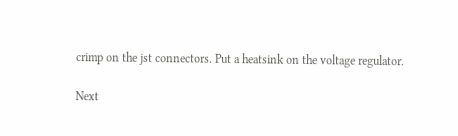crimp on the jst connectors. Put a heatsink on the voltage regulator.

Next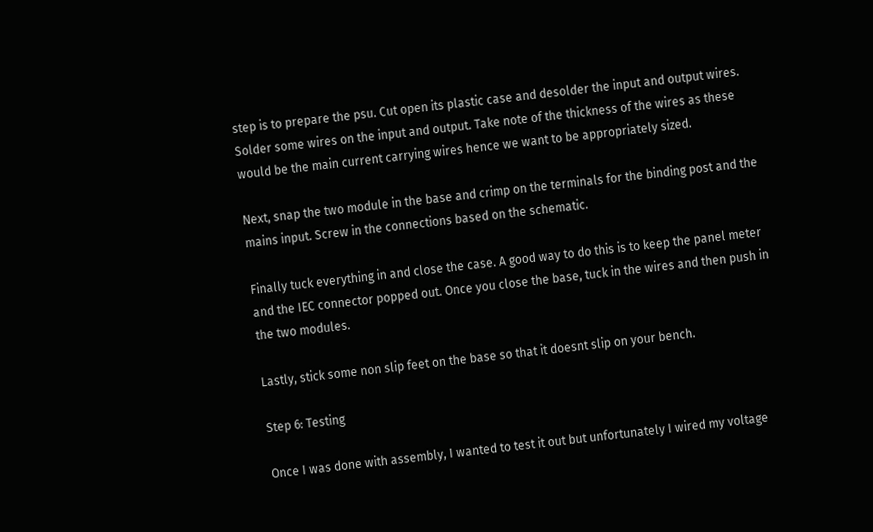step is to prepare the psu. Cut open its plastic case and desolder the input and output wires. Solder some wires on the input and output. Take note of the thickness of the wires as these would be the main current carrying wires hence we want to be appropriately sized.

Next, snap the two module in the base and crimp on the terminals for the binding post and the mains input. Screw in the connections based on the schematic.

Finally tuck everything in and close the case. A good way to do this is to keep the panel meter and the IEC connector popped out. Once you close the base, tuck in the wires and then push in the two modules.

Lastly, stick some non slip feet on the base so that it doesnt slip on your bench.

Step 6: Testing

Once I was done with assembly, I wanted to test it out but unfortunately I wired my voltage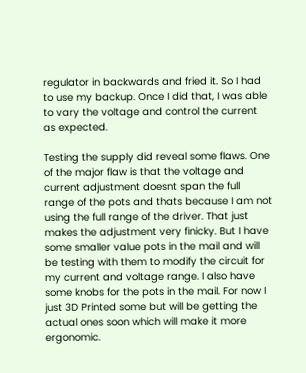regulator in backwards and fried it. So I had to use my backup. Once I did that, I was able to vary the voltage and control the current as expected.

Testing the supply did reveal some flaws. One of the major flaw is that the voltage and current adjustment doesnt span the full range of the pots and thats because I am not using the full range of the driver. That just makes the adjustment very finicky. But I have some smaller value pots in the mail and will be testing with them to modify the circuit for my current and voltage range. I also have some knobs for the pots in the mail. For now I just 3D Printed some but will be getting the actual ones soon which will make it more ergonomic.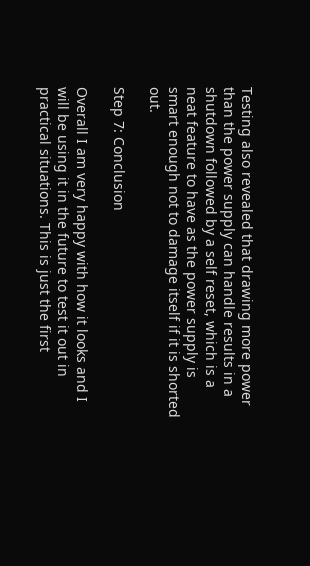Testing also revealed that drawing more power than the power supply can handle results in a shutdown followed by a self reset, which is a neat feature to have as the power supply is smart enough not to damage itself if it is shorted out.

Step 7: Conclusion

Overall I am very happy with how it looks and I will be using it in the future to test it out in practical situations. This is just the first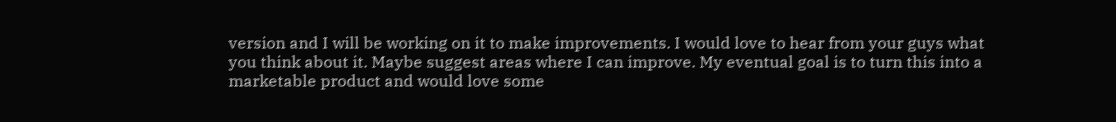version and I will be working on it to make improvements. I would love to hear from your guys what you think about it. Maybe suggest areas where I can improve. My eventual goal is to turn this into a marketable product and would love some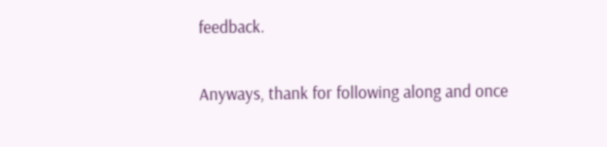feedback.

Anyways, thank for following along and once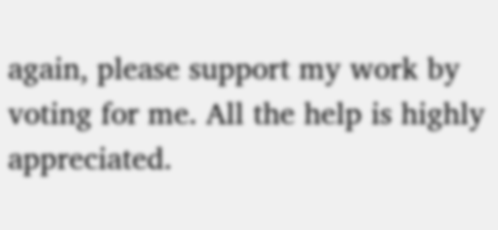again, please support my work by voting for me. All the help is highly appreciated.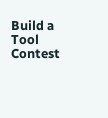Build a Tool Contest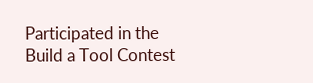Participated in the
Build a Tool Contest